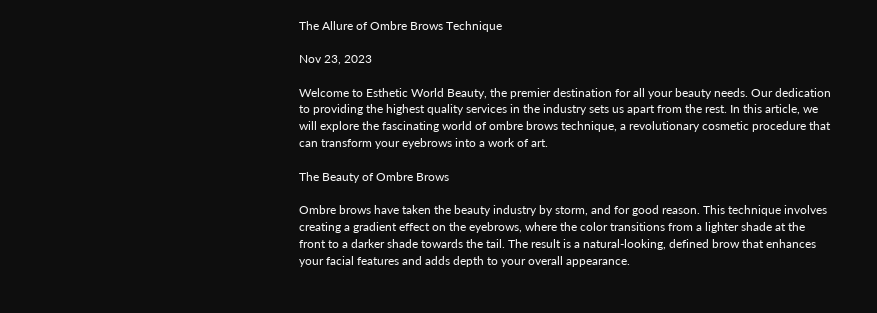The Allure of Ombre Brows Technique

Nov 23, 2023

Welcome to Esthetic World Beauty, the premier destination for all your beauty needs. Our dedication to providing the highest quality services in the industry sets us apart from the rest. In this article, we will explore the fascinating world of ombre brows technique, a revolutionary cosmetic procedure that can transform your eyebrows into a work of art.

The Beauty of Ombre Brows

Ombre brows have taken the beauty industry by storm, and for good reason. This technique involves creating a gradient effect on the eyebrows, where the color transitions from a lighter shade at the front to a darker shade towards the tail. The result is a natural-looking, defined brow that enhances your facial features and adds depth to your overall appearance.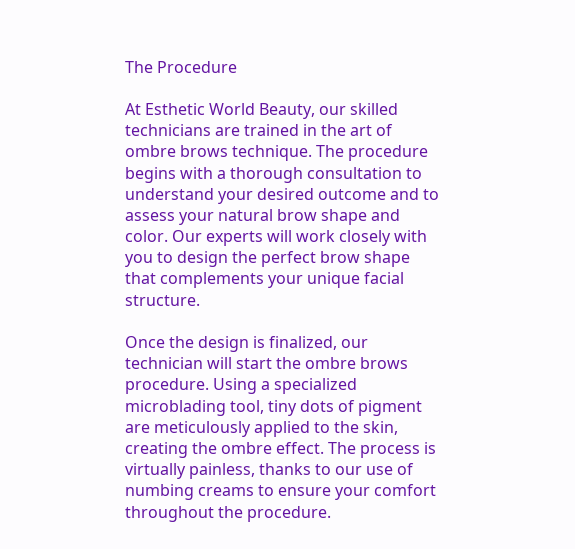The Procedure

At Esthetic World Beauty, our skilled technicians are trained in the art of ombre brows technique. The procedure begins with a thorough consultation to understand your desired outcome and to assess your natural brow shape and color. Our experts will work closely with you to design the perfect brow shape that complements your unique facial structure.

Once the design is finalized, our technician will start the ombre brows procedure. Using a specialized microblading tool, tiny dots of pigment are meticulously applied to the skin, creating the ombre effect. The process is virtually painless, thanks to our use of numbing creams to ensure your comfort throughout the procedure.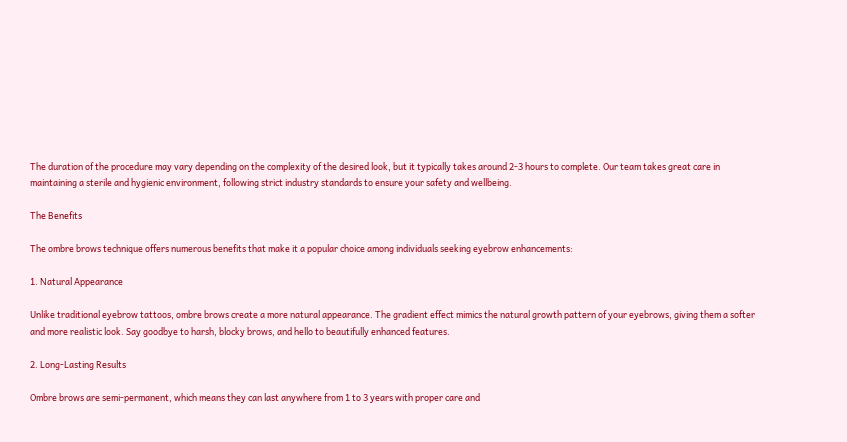The duration of the procedure may vary depending on the complexity of the desired look, but it typically takes around 2-3 hours to complete. Our team takes great care in maintaining a sterile and hygienic environment, following strict industry standards to ensure your safety and wellbeing.

The Benefits

The ombre brows technique offers numerous benefits that make it a popular choice among individuals seeking eyebrow enhancements:

1. Natural Appearance

Unlike traditional eyebrow tattoos, ombre brows create a more natural appearance. The gradient effect mimics the natural growth pattern of your eyebrows, giving them a softer and more realistic look. Say goodbye to harsh, blocky brows, and hello to beautifully enhanced features.

2. Long-Lasting Results

Ombre brows are semi-permanent, which means they can last anywhere from 1 to 3 years with proper care and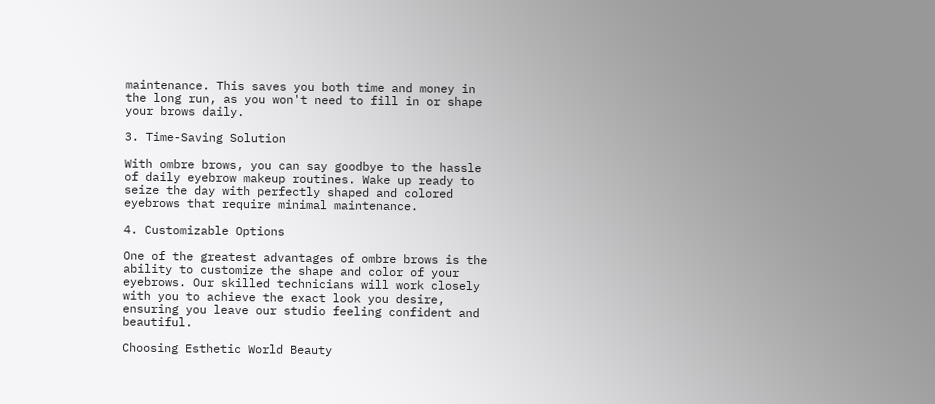maintenance. This saves you both time and money in the long run, as you won't need to fill in or shape your brows daily.

3. Time-Saving Solution

With ombre brows, you can say goodbye to the hassle of daily eyebrow makeup routines. Wake up ready to seize the day with perfectly shaped and colored eyebrows that require minimal maintenance.

4. Customizable Options

One of the greatest advantages of ombre brows is the ability to customize the shape and color of your eyebrows. Our skilled technicians will work closely with you to achieve the exact look you desire, ensuring you leave our studio feeling confident and beautiful.

Choosing Esthetic World Beauty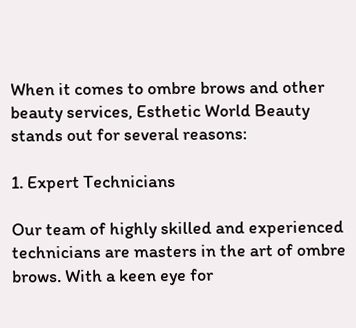When it comes to ombre brows and other beauty services, Esthetic World Beauty stands out for several reasons:

1. Expert Technicians

Our team of highly skilled and experienced technicians are masters in the art of ombre brows. With a keen eye for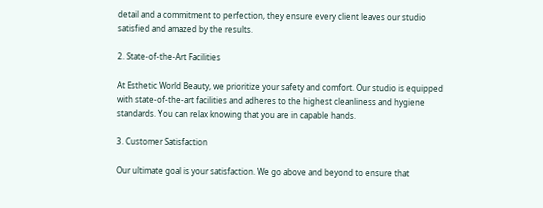detail and a commitment to perfection, they ensure every client leaves our studio satisfied and amazed by the results.

2. State-of-the-Art Facilities

At Esthetic World Beauty, we prioritize your safety and comfort. Our studio is equipped with state-of-the-art facilities and adheres to the highest cleanliness and hygiene standards. You can relax knowing that you are in capable hands.

3. Customer Satisfaction

Our ultimate goal is your satisfaction. We go above and beyond to ensure that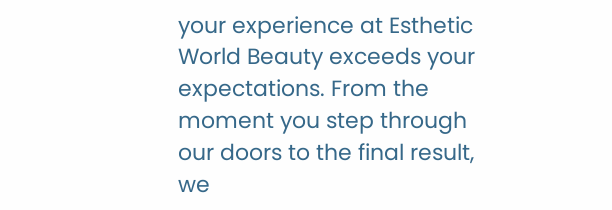your experience at Esthetic World Beauty exceeds your expectations. From the moment you step through our doors to the final result, we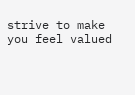strive to make you feel valued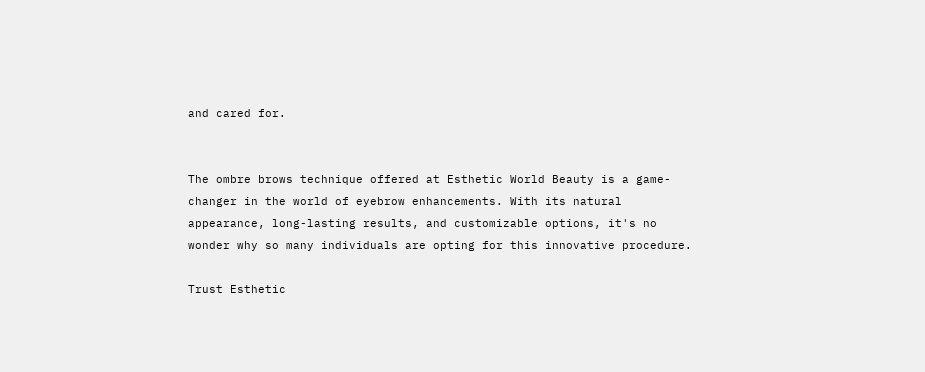and cared for.


The ombre brows technique offered at Esthetic World Beauty is a game-changer in the world of eyebrow enhancements. With its natural appearance, long-lasting results, and customizable options, it's no wonder why so many individuals are opting for this innovative procedure.

Trust Esthetic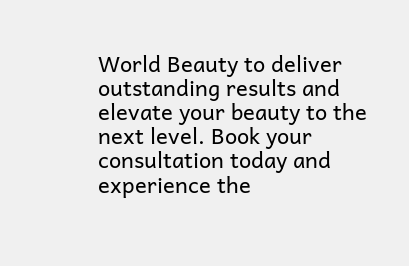World Beauty to deliver outstanding results and elevate your beauty to the next level. Book your consultation today and experience the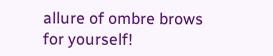allure of ombre brows for yourself!